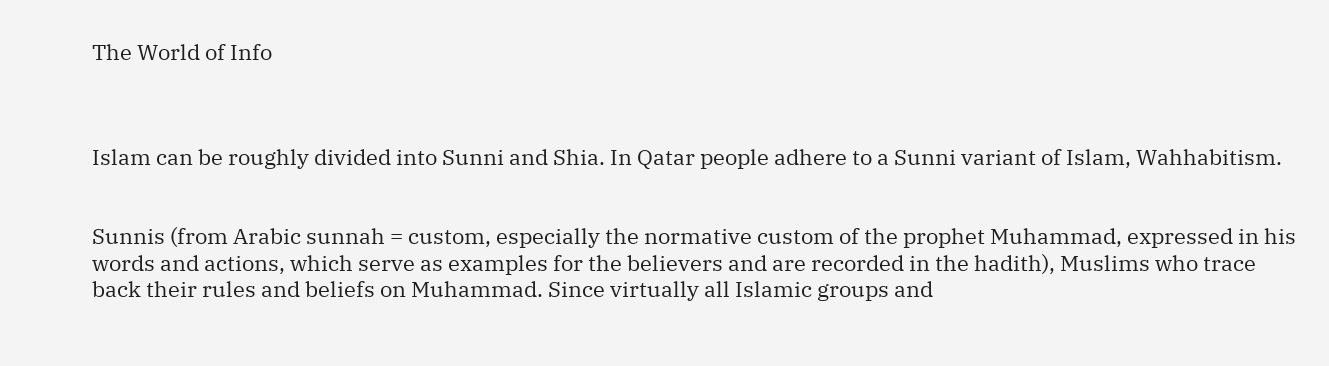The World of Info



Islam can be roughly divided into Sunni and Shia. In Qatar people adhere to a Sunni variant of Islam, Wahhabitism.


Sunnis (from Arabic sunnah = custom, especially the normative custom of the prophet Muhammad, expressed in his words and actions, which serve as examples for the believers and are recorded in the hadith), Muslims who trace back their rules and beliefs on Muhammad. Since virtually all Islamic groups and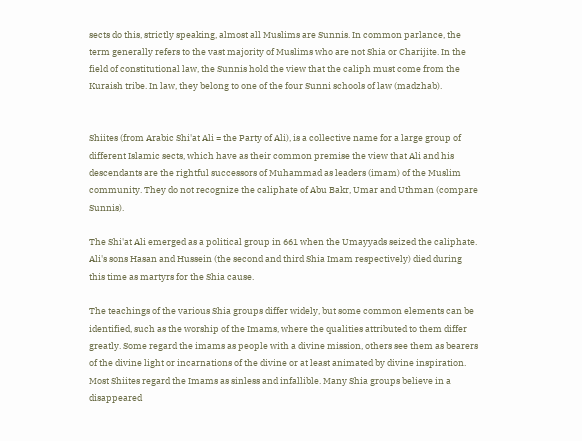sects do this, strictly speaking, almost all Muslims are Sunnis. In common parlance, the term generally refers to the vast majority of Muslims who are not Shia or Charijite. In the field of constitutional law, the Sunnis hold the view that the caliph must come from the Kuraish tribe. In law, they belong to one of the four Sunni schools of law (madzhab).


Shiites (from Arabic Shi'at Ali = the Party of Ali), is a collective name for a large group of different Islamic sects, which have as their common premise the view that Ali and his descendants are the rightful successors of Muhammad as leaders (imam) of the Muslim community. They do not recognize the caliphate of Abu Bakr, Umar and Uthman (compare Sunnis).

The Shi'at Ali emerged as a political group in 661 when the Umayyads seized the caliphate. Ali's sons Hasan and Hussein (the second and third Shia Imam respectively) died during this time as martyrs for the Shia cause.

The teachings of the various Shia groups differ widely, but some common elements can be identified, such as the worship of the Imams, where the qualities attributed to them differ greatly. Some regard the imams as people with a divine mission, others see them as bearers of the divine light or incarnations of the divine or at least animated by divine inspiration. Most Shiites regard the Imams as sinless and infallible. Many Shia groups believe in a disappeared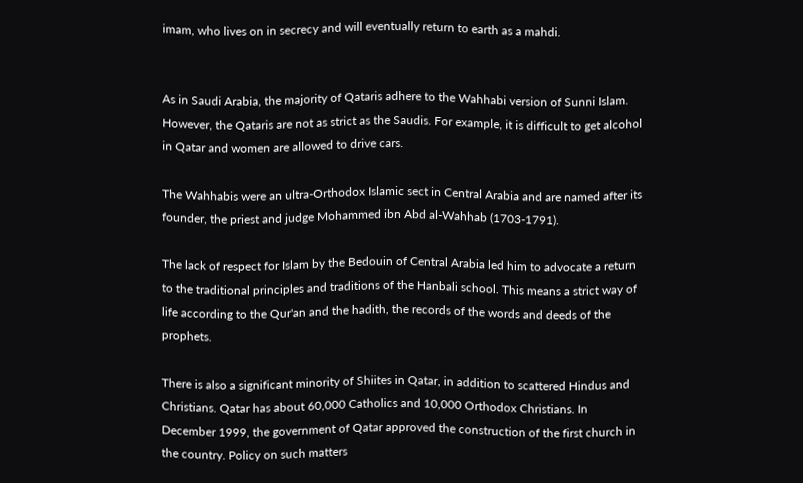imam, who lives on in secrecy and will eventually return to earth as a mahdi.


As in Saudi Arabia, the majority of Qataris adhere to the Wahhabi version of Sunni Islam. However, the Qataris are not as strict as the Saudis. For example, it is difficult to get alcohol in Qatar and women are allowed to drive cars.

The Wahhabis were an ultra-Orthodox Islamic sect in Central Arabia and are named after its founder, the priest and judge Mohammed ibn Abd al-Wahhab (1703-1791).

The lack of respect for Islam by the Bedouin of Central Arabia led him to advocate a return to the traditional principles and traditions of the Hanbali school. This means a strict way of life according to the Qur'an and the hadith, the records of the words and deeds of the prophets.

There is also a significant minority of Shiites in Qatar, in addition to scattered Hindus and Christians. Qatar has about 60,000 Catholics and 10,000 Orthodox Christians. In December 1999, the government of Qatar approved the construction of the first church in the country. Policy on such matters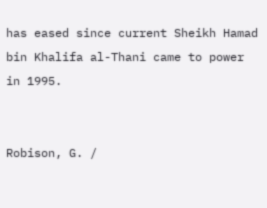has eased since current Sheikh Hamad bin Khalifa al-Thani came to power in 1995.


Robison, G. /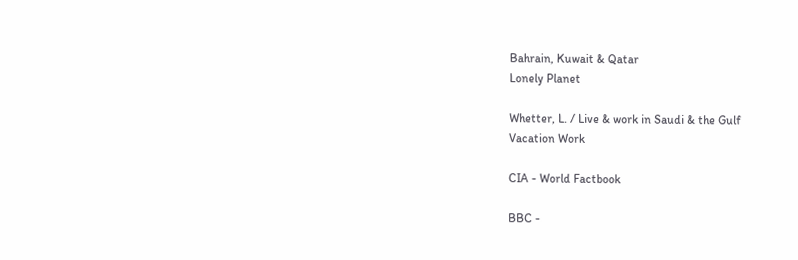Bahrain, Kuwait & Qatar
Lonely Planet

Whetter, L. / Live & work in Saudi & the Gulf
Vacation Work

CIA - World Factbook

BBC -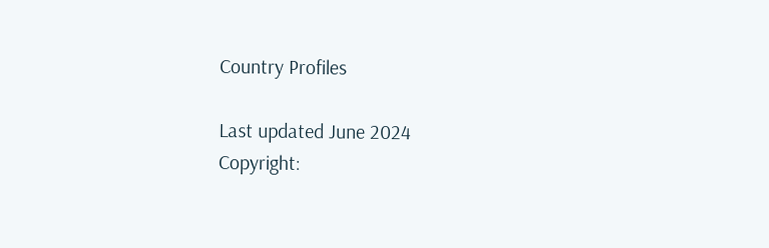Country Profiles

Last updated June 2024
Copyright: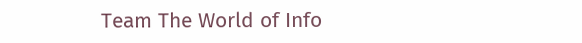Team The World of Info